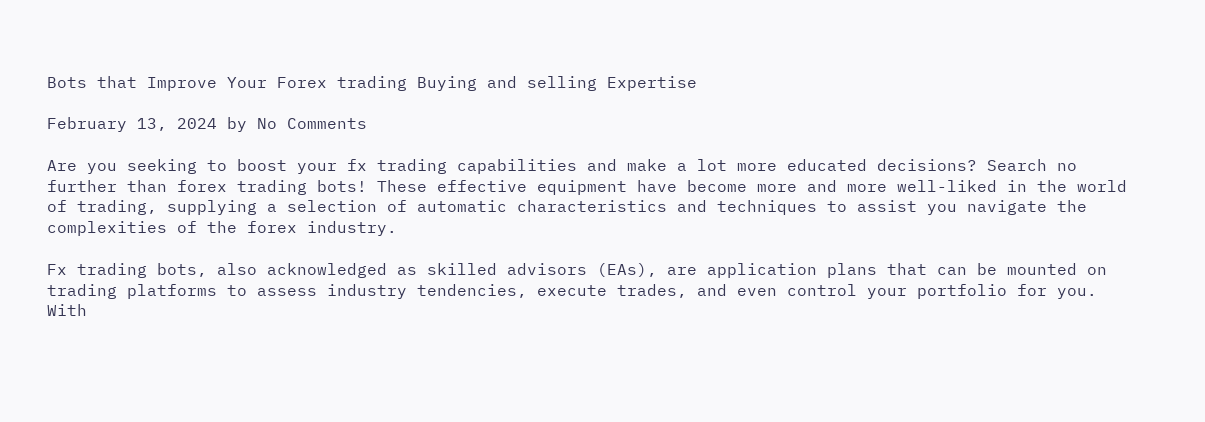Bots that Improve Your Forex trading Buying and selling Expertise

February 13, 2024 by No Comments

Are you seeking to boost your fx trading capabilities and make a lot more educated decisions? Search no further than forex trading bots! These effective equipment have become more and more well-liked in the world of trading, supplying a selection of automatic characteristics and techniques to assist you navigate the complexities of the forex industry.

Fx trading bots, also acknowledged as skilled advisors (EAs), are application plans that can be mounted on trading platforms to assess industry tendencies, execute trades, and even control your portfolio for you. With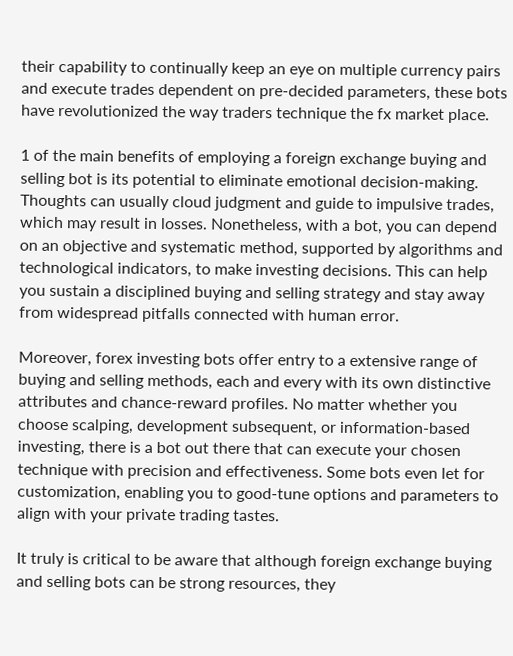their capability to continually keep an eye on multiple currency pairs and execute trades dependent on pre-decided parameters, these bots have revolutionized the way traders technique the fx market place.

1 of the main benefits of employing a foreign exchange buying and selling bot is its potential to eliminate emotional decision-making. Thoughts can usually cloud judgment and guide to impulsive trades, which may result in losses. Nonetheless, with a bot, you can depend on an objective and systematic method, supported by algorithms and technological indicators, to make investing decisions. This can help you sustain a disciplined buying and selling strategy and stay away from widespread pitfalls connected with human error.

Moreover, forex investing bots offer entry to a extensive range of buying and selling methods, each and every with its own distinctive attributes and chance-reward profiles. No matter whether you choose scalping, development subsequent, or information-based investing, there is a bot out there that can execute your chosen technique with precision and effectiveness. Some bots even let for customization, enabling you to good-tune options and parameters to align with your private trading tastes.

It truly is critical to be aware that although foreign exchange buying and selling bots can be strong resources, they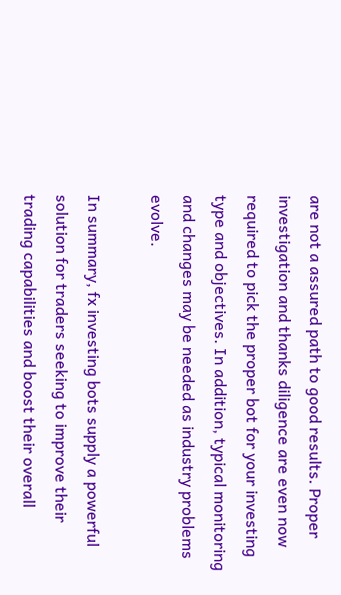are not a assured path to good results. Proper investigation and thanks diligence are even now required to pick the proper bot for your investing type and objectives. In addition, typical monitoring and changes may be needed as industry problems evolve.

In summary, fx investing bots supply a powerful solution for traders seeking to improve their trading capabilities and boost their overall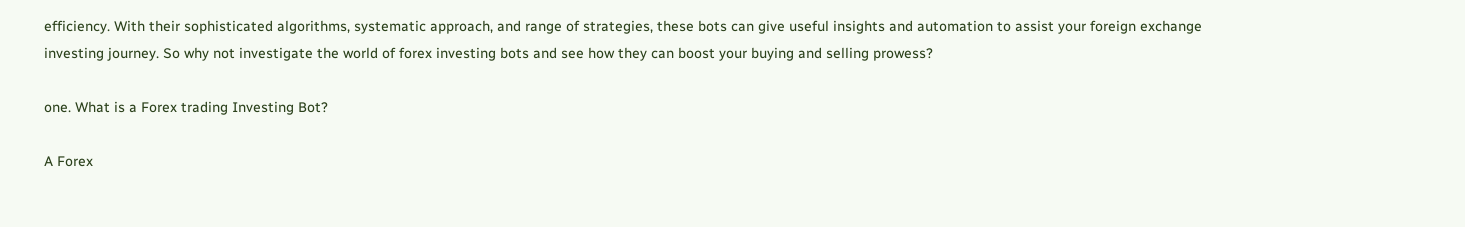efficiency. With their sophisticated algorithms, systematic approach, and range of strategies, these bots can give useful insights and automation to assist your foreign exchange investing journey. So why not investigate the world of forex investing bots and see how they can boost your buying and selling prowess?

one. What is a Forex trading Investing Bot?

A Forex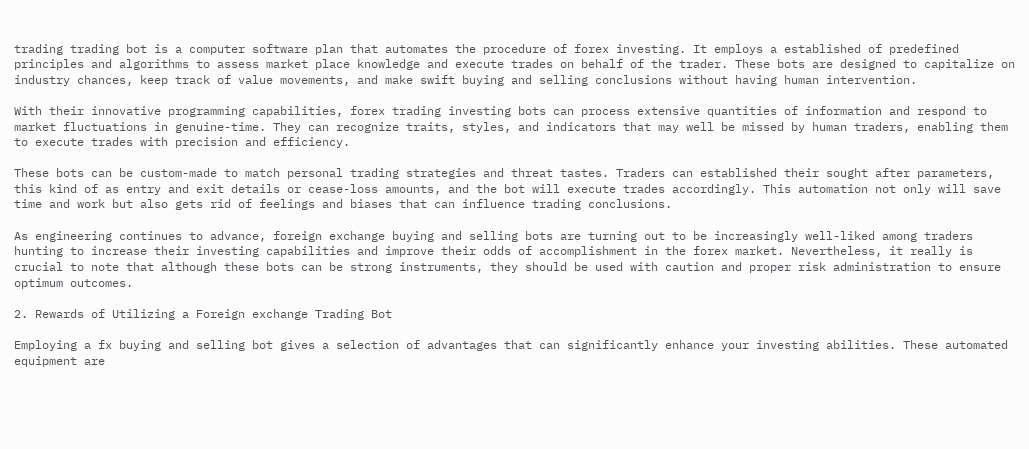trading trading bot is a computer software plan that automates the procedure of forex investing. It employs a established of predefined principles and algorithms to assess market place knowledge and execute trades on behalf of the trader. These bots are designed to capitalize on industry chances, keep track of value movements, and make swift buying and selling conclusions without having human intervention.

With their innovative programming capabilities, forex trading investing bots can process extensive quantities of information and respond to market fluctuations in genuine-time. They can recognize traits, styles, and indicators that may well be missed by human traders, enabling them to execute trades with precision and efficiency.

These bots can be custom-made to match personal trading strategies and threat tastes. Traders can established their sought after parameters, this kind of as entry and exit details or cease-loss amounts, and the bot will execute trades accordingly. This automation not only will save time and work but also gets rid of feelings and biases that can influence trading conclusions.

As engineering continues to advance, foreign exchange buying and selling bots are turning out to be increasingly well-liked among traders hunting to increase their investing capabilities and improve their odds of accomplishment in the forex market. Nevertheless, it really is crucial to note that although these bots can be strong instruments, they should be used with caution and proper risk administration to ensure optimum outcomes.

2. Rewards of Utilizing a Foreign exchange Trading Bot

Employing a fx buying and selling bot gives a selection of advantages that can significantly enhance your investing abilities. These automated equipment are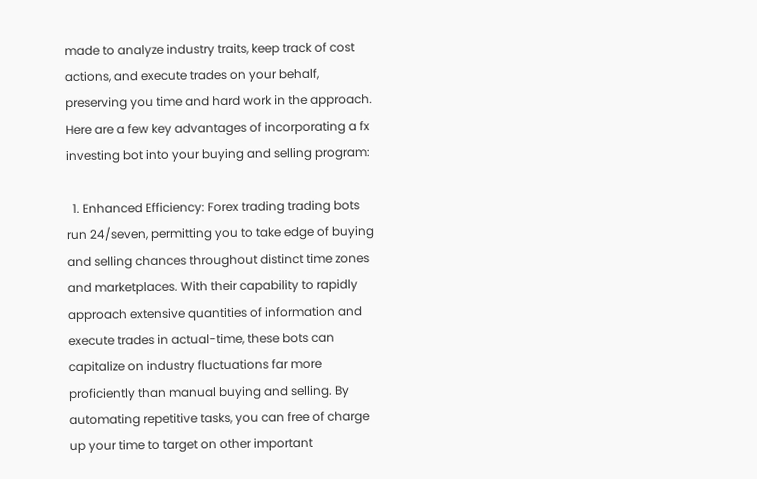made to analyze industry traits, keep track of cost actions, and execute trades on your behalf, preserving you time and hard work in the approach. Here are a few key advantages of incorporating a fx investing bot into your buying and selling program:

  1. Enhanced Efficiency: Forex trading trading bots run 24/seven, permitting you to take edge of buying and selling chances throughout distinct time zones and marketplaces. With their capability to rapidly approach extensive quantities of information and execute trades in actual-time, these bots can capitalize on industry fluctuations far more proficiently than manual buying and selling. By automating repetitive tasks, you can free of charge up your time to target on other important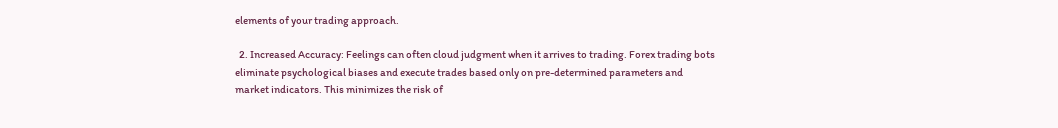elements of your trading approach.

  2. Increased Accuracy: Feelings can often cloud judgment when it arrives to trading. Forex trading bots eliminate psychological biases and execute trades based only on pre-determined parameters and market indicators. This minimizes the risk of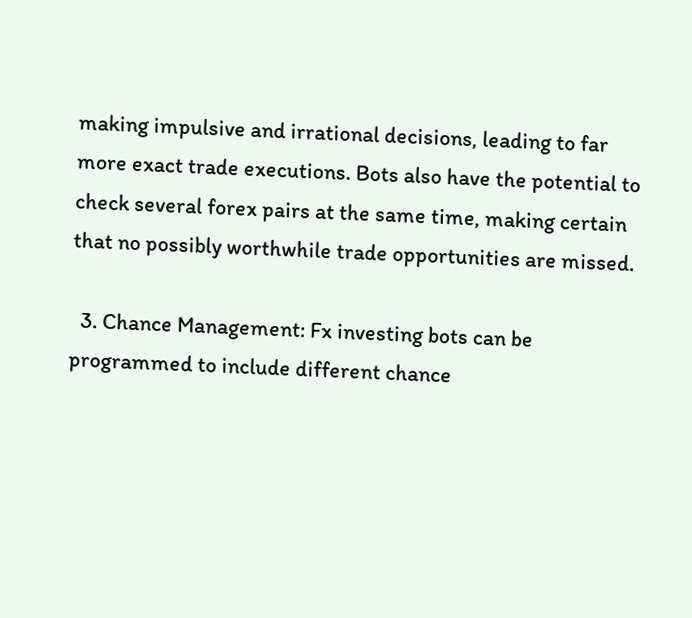making impulsive and irrational decisions, leading to far more exact trade executions. Bots also have the potential to check several forex pairs at the same time, making certain that no possibly worthwhile trade opportunities are missed.

  3. Chance Management: Fx investing bots can be programmed to include different chance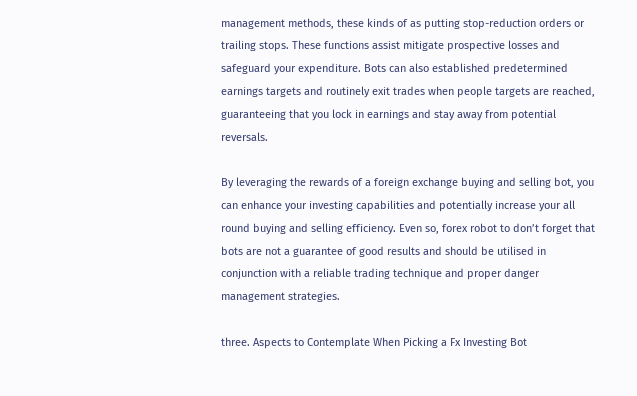management methods, these kinds of as putting stop-reduction orders or trailing stops. These functions assist mitigate prospective losses and safeguard your expenditure. Bots can also established predetermined earnings targets and routinely exit trades when people targets are reached, guaranteeing that you lock in earnings and stay away from potential reversals.

By leveraging the rewards of a foreign exchange buying and selling bot, you can enhance your investing capabilities and potentially increase your all round buying and selling efficiency. Even so, forex robot to don’t forget that bots are not a guarantee of good results and should be utilised in conjunction with a reliable trading technique and proper danger management strategies.

three. Aspects to Contemplate When Picking a Fx Investing Bot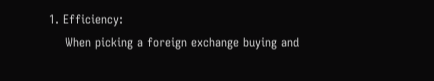1. Efficiency:
    When picking a foreign exchange buying and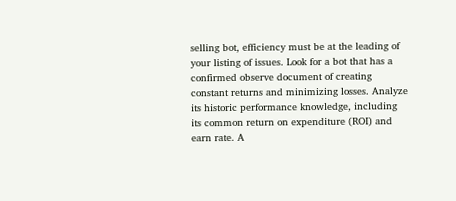selling bot, efficiency must be at the leading of your listing of issues. Look for a bot that has a confirmed observe document of creating constant returns and minimizing losses. Analyze its historic performance knowledge, including its common return on expenditure (ROI) and earn rate. A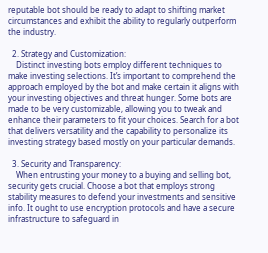reputable bot should be ready to adapt to shifting market circumstances and exhibit the ability to regularly outperform the industry.

  2. Strategy and Customization:
    Distinct investing bots employ different techniques to make investing selections. It’s important to comprehend the approach employed by the bot and make certain it aligns with your investing objectives and threat hunger. Some bots are made to be very customizable, allowing you to tweak and enhance their parameters to fit your choices. Search for a bot that delivers versatility and the capability to personalize its investing strategy based mostly on your particular demands.

  3. Security and Transparency:
    When entrusting your money to a buying and selling bot, security gets crucial. Choose a bot that employs strong stability measures to defend your investments and sensitive info. It ought to use encryption protocols and have a secure infrastructure to safeguard in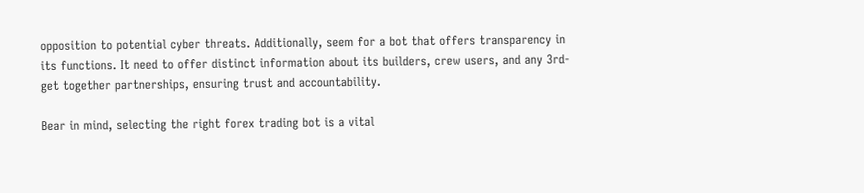opposition to potential cyber threats. Additionally, seem for a bot that offers transparency in its functions. It need to offer distinct information about its builders, crew users, and any 3rd-get together partnerships, ensuring trust and accountability.

Bear in mind, selecting the right forex trading bot is a vital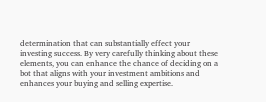determination that can substantially effect your investing success. By very carefully thinking about these elements, you can enhance the chance of deciding on a bot that aligns with your investment ambitions and enhances your buying and selling expertise.